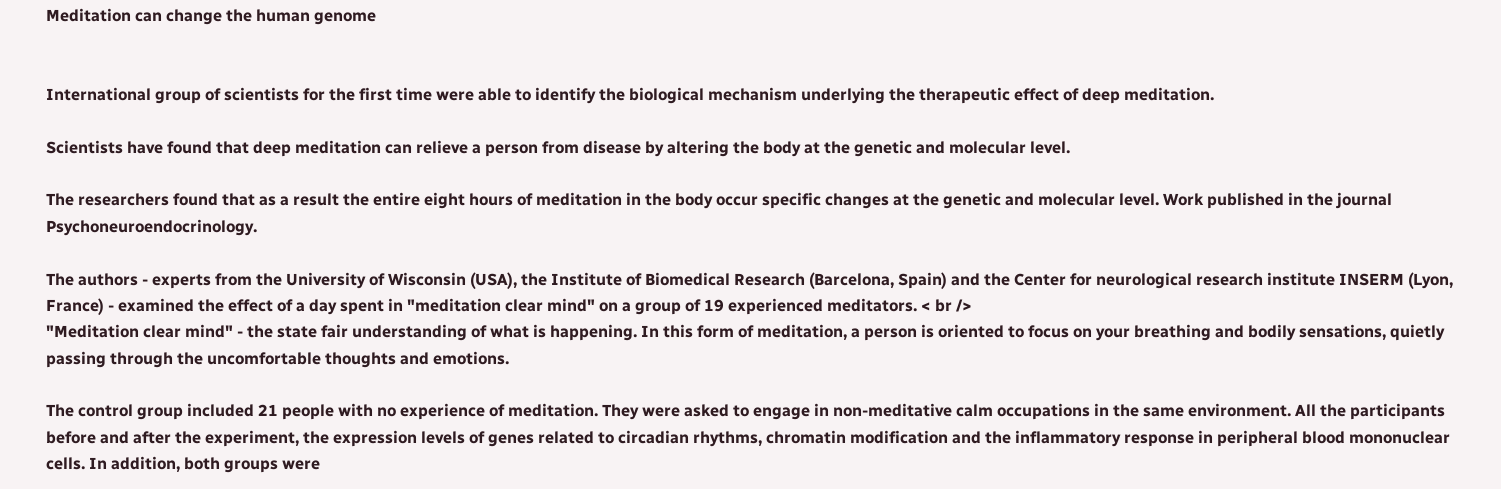Meditation can change the human genome


International group of scientists for the first time were able to identify the biological mechanism underlying the therapeutic effect of deep meditation.

Scientists have found that deep meditation can relieve a person from disease by altering the body at the genetic and molecular level.

The researchers found that as a result the entire eight hours of meditation in the body occur specific changes at the genetic and molecular level. Work published in the journal Psychoneuroendocrinology.

The authors - experts from the University of Wisconsin (USA), the Institute of Biomedical Research (Barcelona, Spain) and the Center for neurological research institute INSERM (Lyon, France) - examined the effect of a day spent in "meditation clear mind" on a group of 19 experienced meditators. < br />
"Meditation clear mind" - the state fair understanding of what is happening. In this form of meditation, a person is oriented to focus on your breathing and bodily sensations, quietly passing through the uncomfortable thoughts and emotions.

The control group included 21 people with no experience of meditation. They were asked to engage in non-meditative calm occupations in the same environment. All the participants before and after the experiment, the expression levels of genes related to circadian rhythms, chromatin modification and the inflammatory response in peripheral blood mononuclear cells. In addition, both groups were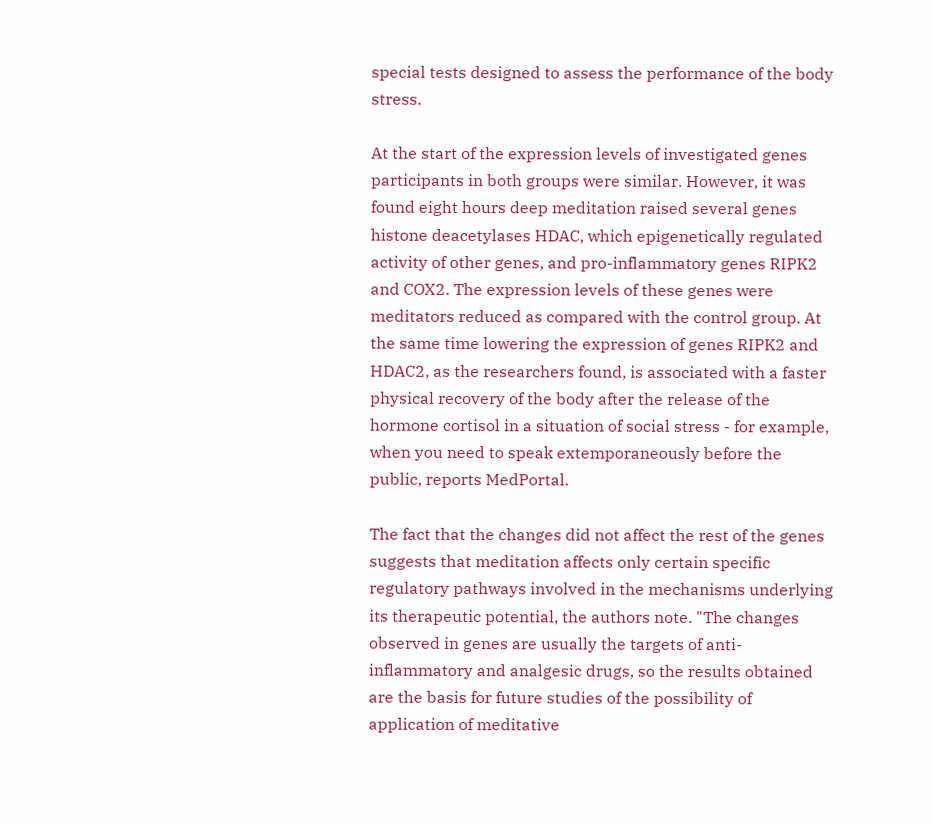special tests designed to assess the performance of the body stress.

At the start of the expression levels of investigated genes participants in both groups were similar. However, it was found eight hours deep meditation raised several genes histone deacetylases HDAC, which epigenetically regulated activity of other genes, and pro-inflammatory genes RIPK2 and COX2. The expression levels of these genes were meditators reduced as compared with the control group. At the same time lowering the expression of genes RIPK2 and HDAC2, as the researchers found, is associated with a faster physical recovery of the body after the release of the hormone cortisol in a situation of social stress - for example, when you need to speak extemporaneously before the public, reports MedPortal.

The fact that the changes did not affect the rest of the genes suggests that meditation affects only certain specific regulatory pathways involved in the mechanisms underlying its therapeutic potential, the authors note. "The changes observed in genes are usually the targets of anti-inflammatory and analgesic drugs, so the results obtained are the basis for future studies of the possibility of application of meditative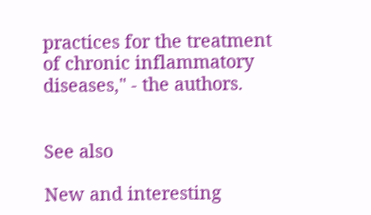practices for the treatment of chronic inflammatory diseases," - the authors.


See also

New and interesting